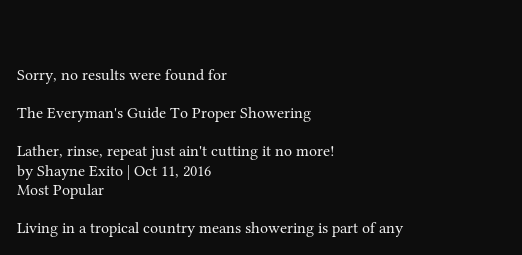Sorry, no results were found for

The Everyman's Guide To Proper Showering

Lather, rinse, repeat just ain't cutting it no more!
by Shayne Exito | Oct 11, 2016
Most Popular

Living in a tropical country means showering is part of any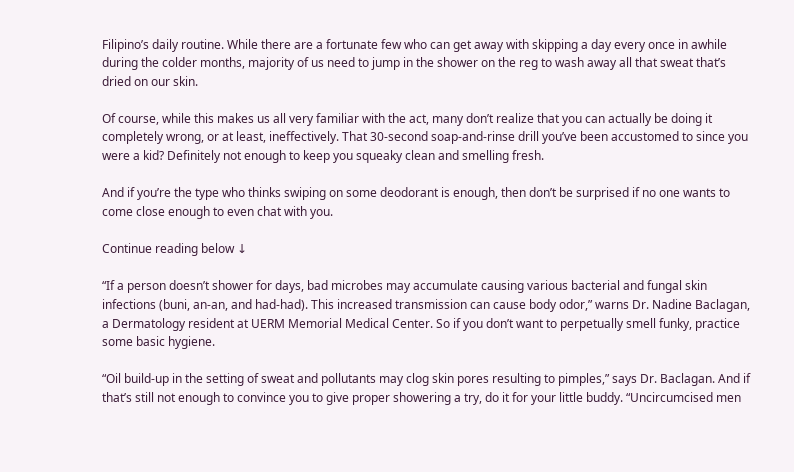Filipino’s daily routine. While there are a fortunate few who can get away with skipping a day every once in awhile during the colder months, majority of us need to jump in the shower on the reg to wash away all that sweat that’s dried on our skin.

Of course, while this makes us all very familiar with the act, many don’t realize that you can actually be doing it completely wrong, or at least, ineffectively. That 30-second soap-and-rinse drill you’ve been accustomed to since you were a kid? Definitely not enough to keep you squeaky clean and smelling fresh.

And if you’re the type who thinks swiping on some deodorant is enough, then don’t be surprised if no one wants to come close enough to even chat with you.

Continue reading below ↓

“If a person doesn’t shower for days, bad microbes may accumulate causing various bacterial and fungal skin infections (buni, an-an, and had-had). This increased transmission can cause body odor,” warns Dr. Nadine Baclagan, a Dermatology resident at UERM Memorial Medical Center. So if you don’t want to perpetually smell funky, practice some basic hygiene.

“Oil build-up in the setting of sweat and pollutants may clog skin pores resulting to pimples,” says Dr. Baclagan. And if that’s still not enough to convince you to give proper showering a try, do it for your little buddy. “Uncircumcised men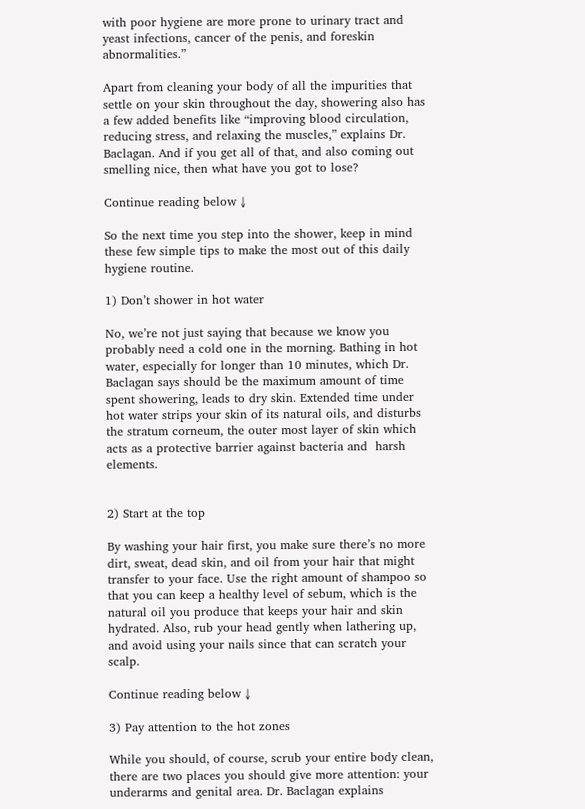with poor hygiene are more prone to urinary tract and yeast infections, cancer of the penis, and foreskin abnormalities.”

Apart from cleaning your body of all the impurities that settle on your skin throughout the day, showering also has a few added benefits like “improving blood circulation, reducing stress, and relaxing the muscles,” explains Dr. Baclagan. And if you get all of that, and also coming out smelling nice, then what have you got to lose?

Continue reading below ↓

So the next time you step into the shower, keep in mind these few simple tips to make the most out of this daily hygiene routine.

1) Don’t shower in hot water

No, we’re not just saying that because we know you probably need a cold one in the morning. Bathing in hot water, especially for longer than 10 minutes, which Dr. Baclagan says should be the maximum amount of time spent showering, leads to dry skin. Extended time under hot water strips your skin of its natural oils, and disturbs the stratum corneum, the outer most layer of skin which acts as a protective barrier against bacteria and  harsh elements.


2) Start at the top

By washing your hair first, you make sure there’s no more dirt, sweat, dead skin, and oil from your hair that might transfer to your face. Use the right amount of shampoo so that you can keep a healthy level of sebum, which is the natural oil you produce that keeps your hair and skin hydrated. Also, rub your head gently when lathering up, and avoid using your nails since that can scratch your scalp.

Continue reading below ↓

3) Pay attention to the hot zones

While you should, of course, scrub your entire body clean, there are two places you should give more attention: your underarms and genital area. Dr. Baclagan explains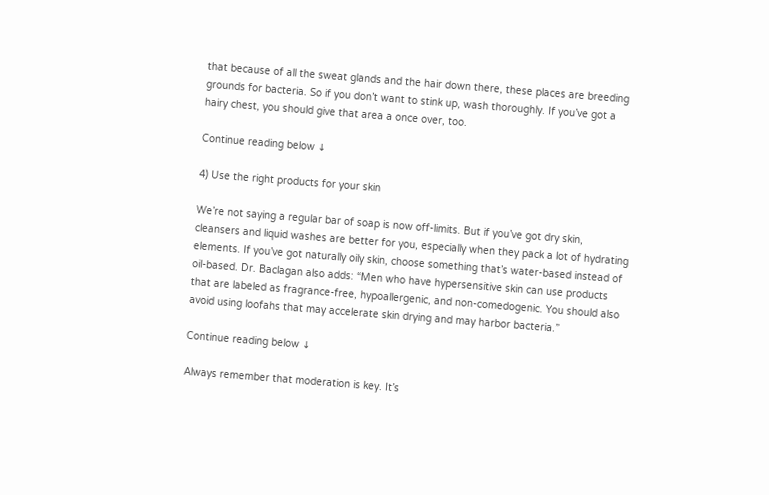that because of all the sweat glands and the hair down there, these places are breeding grounds for bacteria. So if you don’t want to stink up, wash thoroughly. If you’ve got a hairy chest, you should give that area a once over, too.

Continue reading below ↓

4) Use the right products for your skin

We’re not saying a regular bar of soap is now off-limits. But if you’ve got dry skin, cleansers and liquid washes are better for you, especially when they pack a lot of hydrating elements. If you’ve got naturally oily skin, choose something that’s water-based instead of oil-based. Dr. Baclagan also adds: “Men who have hypersensitive skin can use products that are labeled as fragrance-free, hypoallergenic, and non-comedogenic. You should also avoid using loofahs that may accelerate skin drying and may harbor bacteria.”

Continue reading below ↓

Always remember that moderation is key. It’s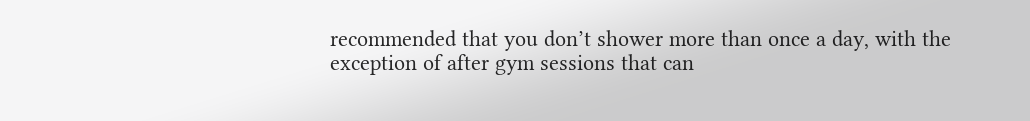recommended that you don’t shower more than once a day, with the exception of after gym sessions that can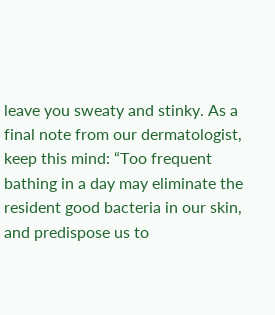leave you sweaty and stinky. As a final note from our dermatologist, keep this mind: “Too frequent bathing in a day may eliminate the resident good bacteria in our skin, and predispose us to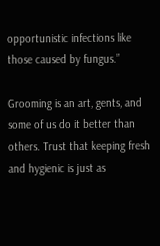opportunistic infections like those caused by fungus.”

Grooming is an art, gents, and some of us do it better than others. Trust that keeping fresh and hygienic is just as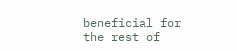beneficial for the rest of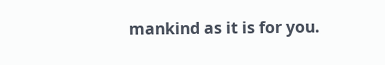mankind as it is for you.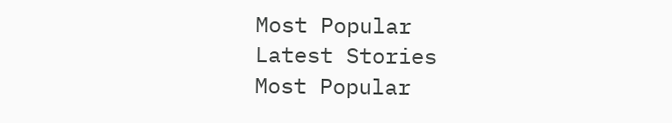Most Popular
Latest Stories
Most Popular